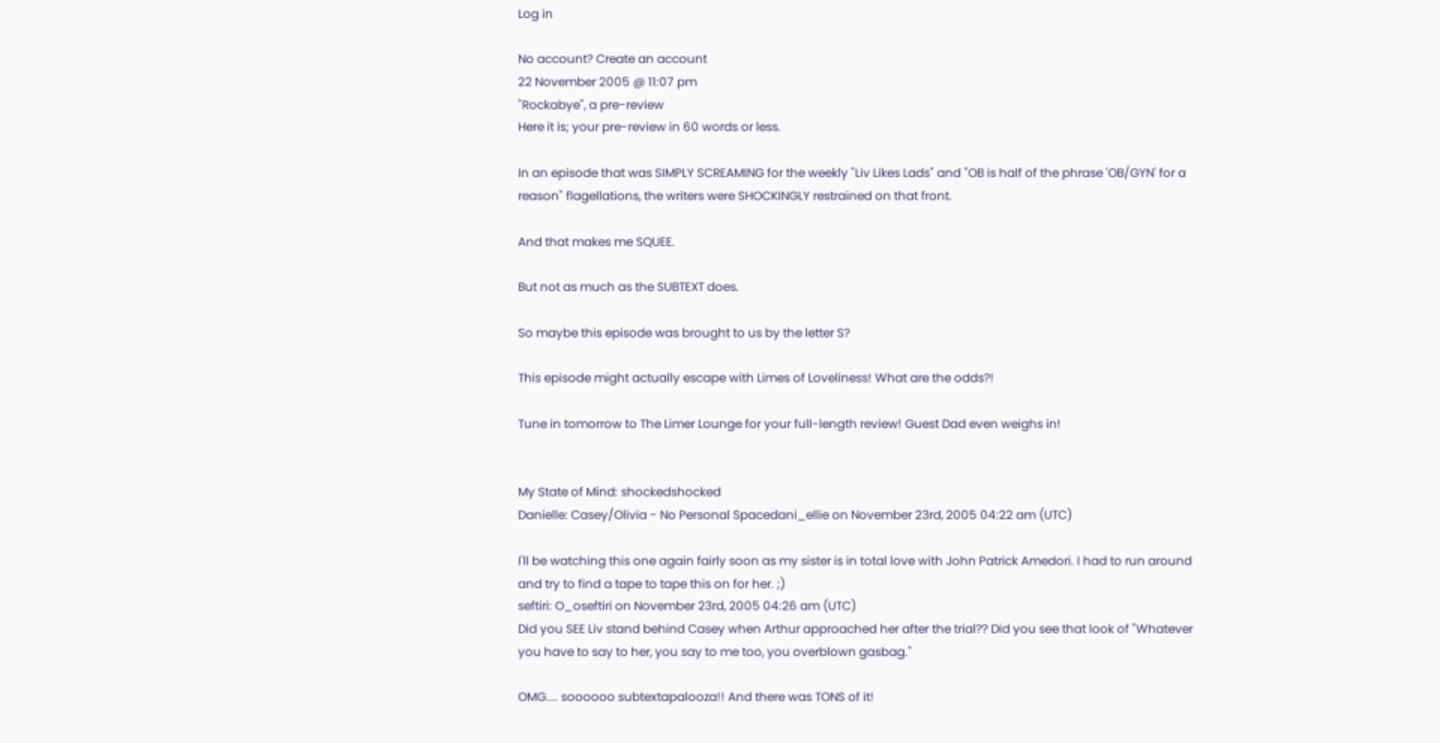Log in

No account? Create an account
22 November 2005 @ 11:07 pm
"Rockabye", a pre-review
Here it is; your pre-review in 60 words or less.

In an episode that was SIMPLY SCREAMING for the weekly "Liv Likes Lads" and "OB is half of the phrase 'OB/GYN' for a reason" flagellations, the writers were SHOCKINGLY restrained on that front.

And that makes me SQUEE.

But not as much as the SUBTEXT does.

So maybe this episode was brought to us by the letter S?

This episode might actually escape with Limes of Loveliness! What are the odds?!

Tune in tomorrow to The Limer Lounge for your full-length review! Guest Dad even weighs in!


My State of Mind: shockedshocked
Danielle: Casey/Olivia - No Personal Spacedani_ellie on November 23rd, 2005 04:22 am (UTC)

I'll be watching this one again fairly soon as my sister is in total love with John Patrick Amedori. I had to run around and try to find a tape to tape this on for her. ;)
seftiri: O_oseftiri on November 23rd, 2005 04:26 am (UTC)
Did you SEE Liv stand behind Casey when Arthur approached her after the trial?? Did you see that look of "Whatever you have to say to her, you say to me too, you overblown gasbag."

OMG.... soooooo subtextapalooza!! And there was TONS of it!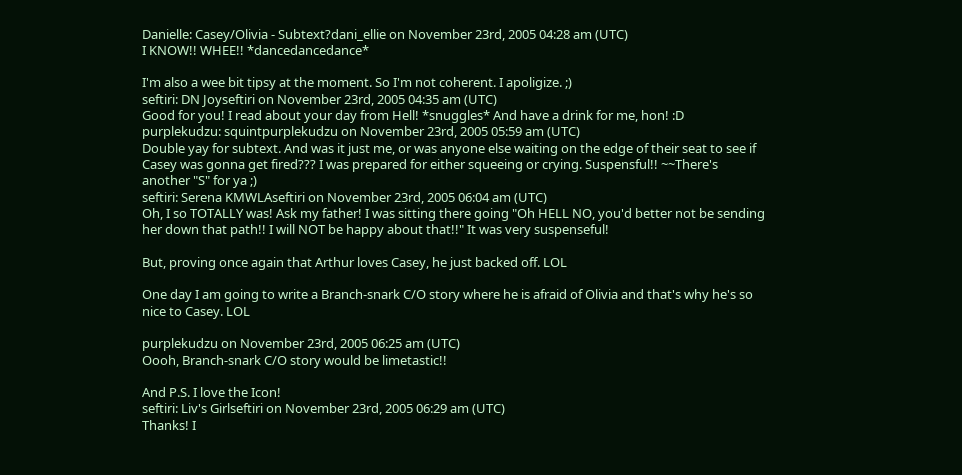Danielle: Casey/Olivia - Subtext?dani_ellie on November 23rd, 2005 04:28 am (UTC)
I KNOW!! WHEE!! *dancedancedance*

I'm also a wee bit tipsy at the moment. So I'm not coherent. I apoligize. ;)
seftiri: DN Joyseftiri on November 23rd, 2005 04:35 am (UTC)
Good for you! I read about your day from Hell! *snuggles* And have a drink for me, hon! :D
purplekudzu: squintpurplekudzu on November 23rd, 2005 05:59 am (UTC)
Double yay for subtext. And was it just me, or was anyone else waiting on the edge of their seat to see if Casey was gonna get fired??? I was prepared for either squeeing or crying. Suspensful!! ~~There's another "S" for ya ;)
seftiri: Serena KMWLAseftiri on November 23rd, 2005 06:04 am (UTC)
Oh, I so TOTALLY was! Ask my father! I was sitting there going "Oh HELL NO, you'd better not be sending her down that path!! I will NOT be happy about that!!" It was very suspenseful!

But, proving once again that Arthur loves Casey, he just backed off. LOL

One day I am going to write a Branch-snark C/O story where he is afraid of Olivia and that's why he's so nice to Casey. LOL

purplekudzu on November 23rd, 2005 06:25 am (UTC)
Oooh, Branch-snark C/O story would be limetastic!!

And P.S. I love the Icon!
seftiri: Liv's Girlseftiri on November 23rd, 2005 06:29 am (UTC)
Thanks! I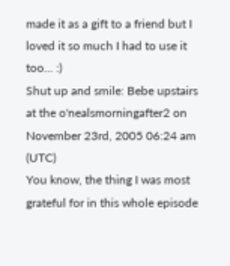made it as a gift to a friend but I loved it so much I had to use it too... :)
Shut up and smile: Bebe upstairs at the o'nealsmorningafter2 on November 23rd, 2005 06:24 am (UTC)
You know, the thing I was most grateful for in this whole episode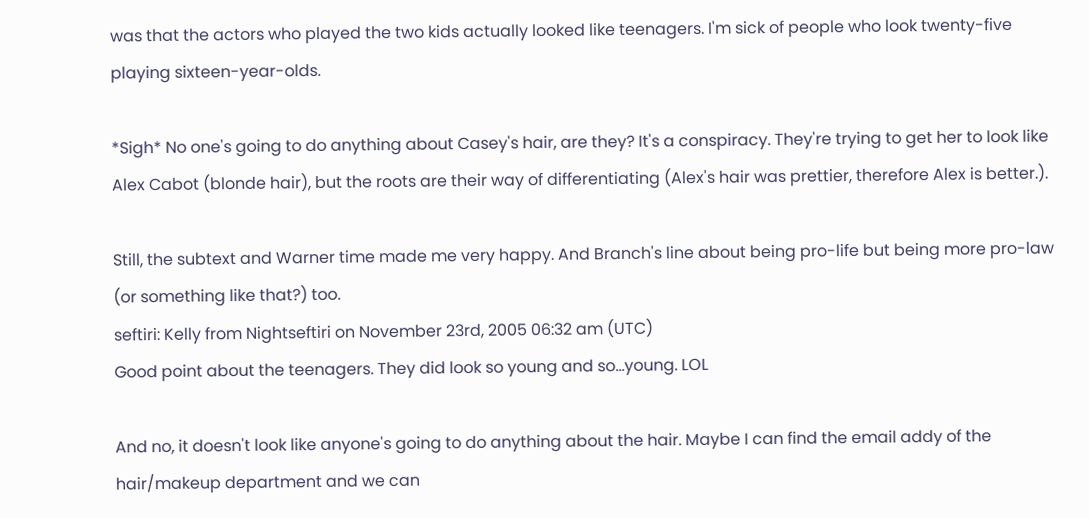was that the actors who played the two kids actually looked like teenagers. I'm sick of people who look twenty-five playing sixteen-year-olds.

*Sigh* No one's going to do anything about Casey's hair, are they? It's a conspiracy. They're trying to get her to look like Alex Cabot (blonde hair), but the roots are their way of differentiating (Alex's hair was prettier, therefore Alex is better.).

Still, the subtext and Warner time made me very happy. And Branch's line about being pro-life but being more pro-law (or something like that?) too.
seftiri: Kelly from Nightseftiri on November 23rd, 2005 06:32 am (UTC)
Good point about the teenagers. They did look so young and so...young. LOL

And no, it doesn't look like anyone's going to do anything about the hair. Maybe I can find the email addy of the hair/makeup department and we can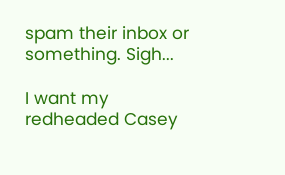spam their inbox or something. Sigh...

I want my redheaded Casey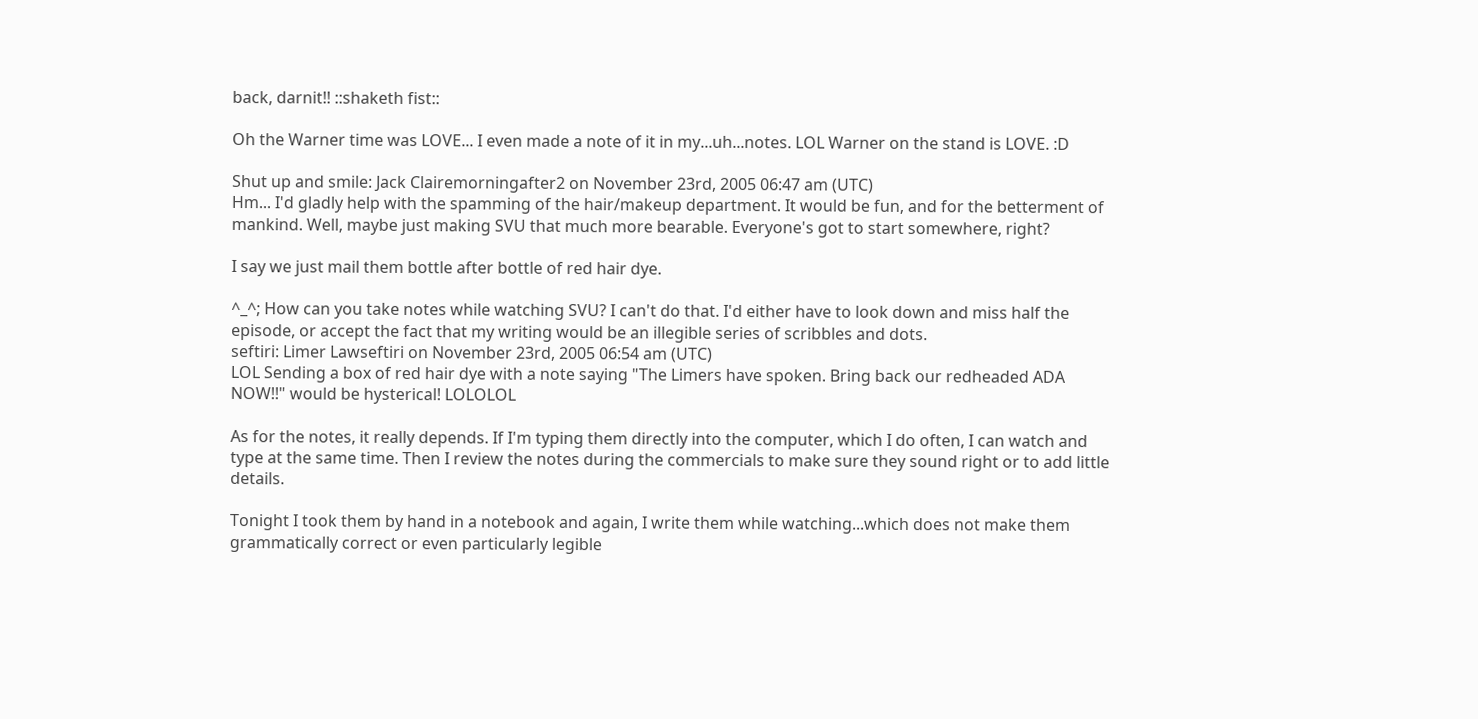back, darnit!! ::shaketh fist::

Oh the Warner time was LOVE... I even made a note of it in my...uh...notes. LOL Warner on the stand is LOVE. :D

Shut up and smile: Jack Clairemorningafter2 on November 23rd, 2005 06:47 am (UTC)
Hm... I'd gladly help with the spamming of the hair/makeup department. It would be fun, and for the betterment of mankind. Well, maybe just making SVU that much more bearable. Everyone's got to start somewhere, right?

I say we just mail them bottle after bottle of red hair dye.

^_^; How can you take notes while watching SVU? I can't do that. I'd either have to look down and miss half the episode, or accept the fact that my writing would be an illegible series of scribbles and dots.
seftiri: Limer Lawseftiri on November 23rd, 2005 06:54 am (UTC)
LOL Sending a box of red hair dye with a note saying "The Limers have spoken. Bring back our redheaded ADA NOW!!" would be hysterical! LOLOLOL

As for the notes, it really depends. If I'm typing them directly into the computer, which I do often, I can watch and type at the same time. Then I review the notes during the commercials to make sure they sound right or to add little details.

Tonight I took them by hand in a notebook and again, I write them while watching...which does not make them grammatically correct or even particularly legible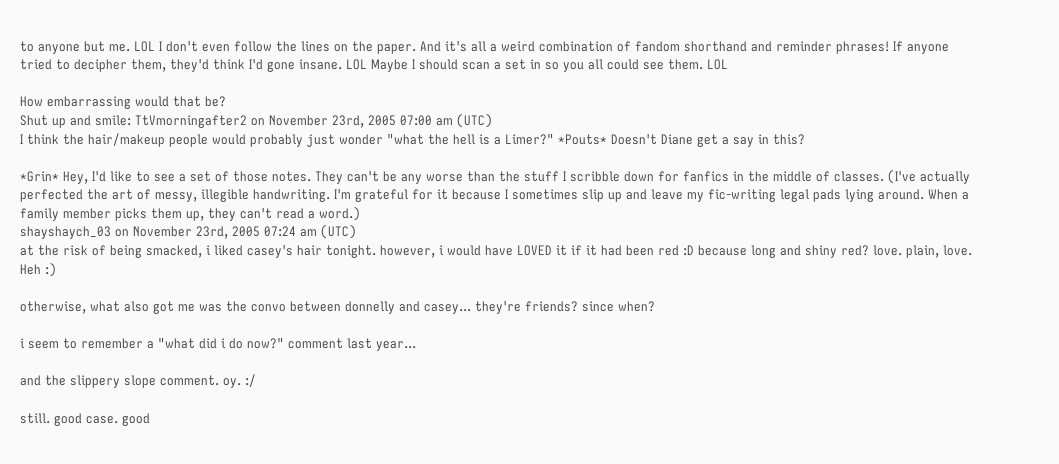to anyone but me. LOL I don't even follow the lines on the paper. And it's all a weird combination of fandom shorthand and reminder phrases! If anyone tried to decipher them, they'd think I'd gone insane. LOL Maybe I should scan a set in so you all could see them. LOL

How embarrassing would that be?
Shut up and smile: TtVmorningafter2 on November 23rd, 2005 07:00 am (UTC)
I think the hair/makeup people would probably just wonder "what the hell is a Limer?" *Pouts* Doesn't Diane get a say in this?

*Grin* Hey, I'd like to see a set of those notes. They can't be any worse than the stuff I scribble down for fanfics in the middle of classes. (I've actually perfected the art of messy, illegible handwriting. I'm grateful for it because I sometimes slip up and leave my fic-writing legal pads lying around. When a family member picks them up, they can't read a word.)
shayshaych_03 on November 23rd, 2005 07:24 am (UTC)
at the risk of being smacked, i liked casey's hair tonight. however, i would have LOVED it if it had been red :D because long and shiny red? love. plain, love. Heh :)

otherwise, what also got me was the convo between donnelly and casey... they're friends? since when?

i seem to remember a "what did i do now?" comment last year...

and the slippery slope comment. oy. :/

still. good case. good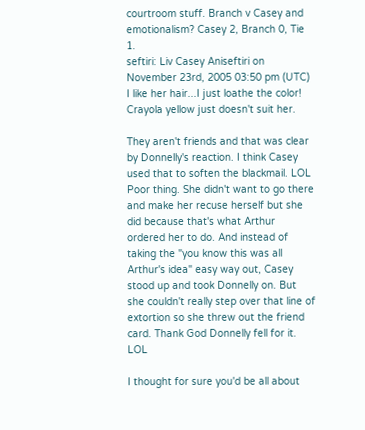courtroom stuff. Branch v Casey and emotionalism? Casey 2, Branch 0, Tie 1.
seftiri: Liv Casey Aniseftiri on November 23rd, 2005 03:50 pm (UTC)
I like her hair...I just loathe the color! Crayola yellow just doesn't suit her.

They aren't friends and that was clear by Donnelly's reaction. I think Casey used that to soften the blackmail. LOL Poor thing. She didn't want to go there and make her recuse herself but she did because that's what Arthur ordered her to do. And instead of taking the "you know this was all Arthur's idea" easy way out, Casey stood up and took Donnelly on. But she couldn't really step over that line of extortion so she threw out the friend card. Thank God Donnelly fell for it. LOL

I thought for sure you'd be all about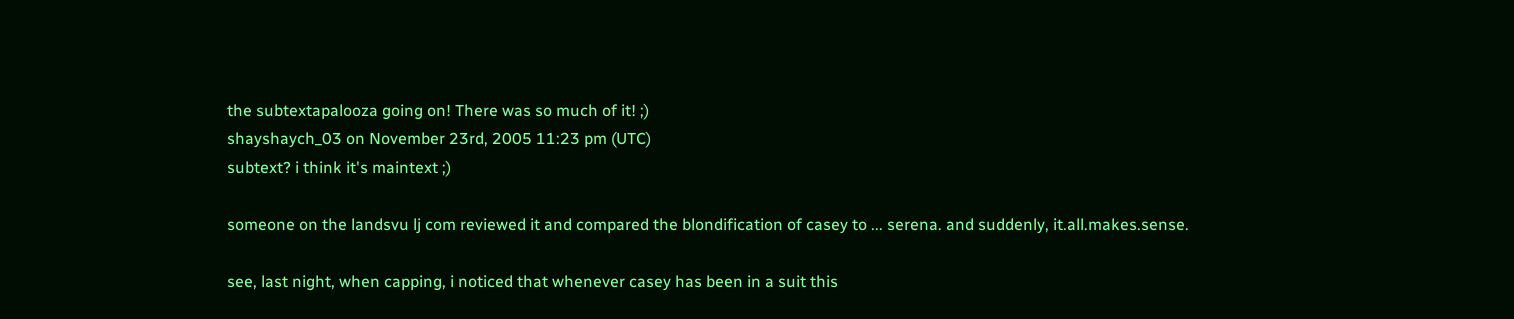the subtextapalooza going on! There was so much of it! ;)
shayshaych_03 on November 23rd, 2005 11:23 pm (UTC)
subtext? i think it's maintext ;)

someone on the landsvu lj com reviewed it and compared the blondification of casey to ... serena. and suddenly, it.all.makes.sense.

see, last night, when capping, i noticed that whenever casey has been in a suit this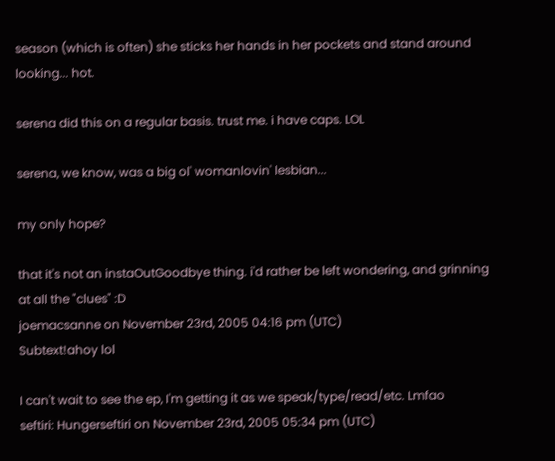season (which is often) she sticks her hands in her pockets and stand around looking... hot.

serena did this on a regular basis. trust me. i have caps. LOL

serena, we know, was a big ol' womanlovin' lesbian...

my only hope?

that it's not an instaOutGoodbye thing. i'd rather be left wondering, and grinning at all the "clues" :D
joemacsanne on November 23rd, 2005 04:16 pm (UTC)
Subtext!ahoy lol

I can't wait to see the ep, I'm getting it as we speak/type/read/etc. Lmfao
seftiri: Hungerseftiri on November 23rd, 2005 05:34 pm (UTC)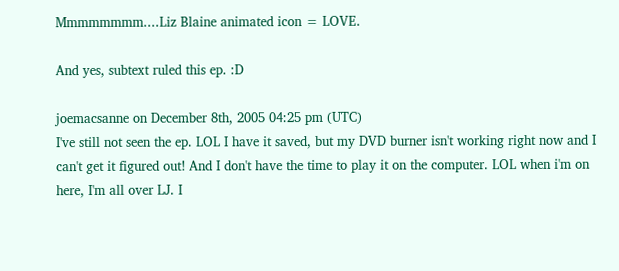Mmmmmmmm....Liz Blaine animated icon = LOVE.

And yes, subtext ruled this ep. :D

joemacsanne on December 8th, 2005 04:25 pm (UTC)
I've still not seen the ep. LOL I have it saved, but my DVD burner isn't working right now and I can't get it figured out! And I don't have the time to play it on the computer. LOL when i'm on here, I'm all over LJ. I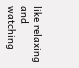like relaxing and watching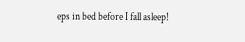eps in bed before I fall asleep!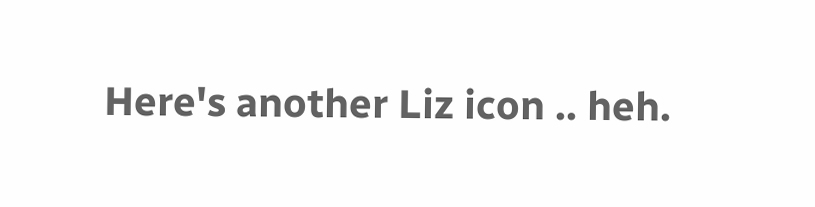Here's another Liz icon .. heh.